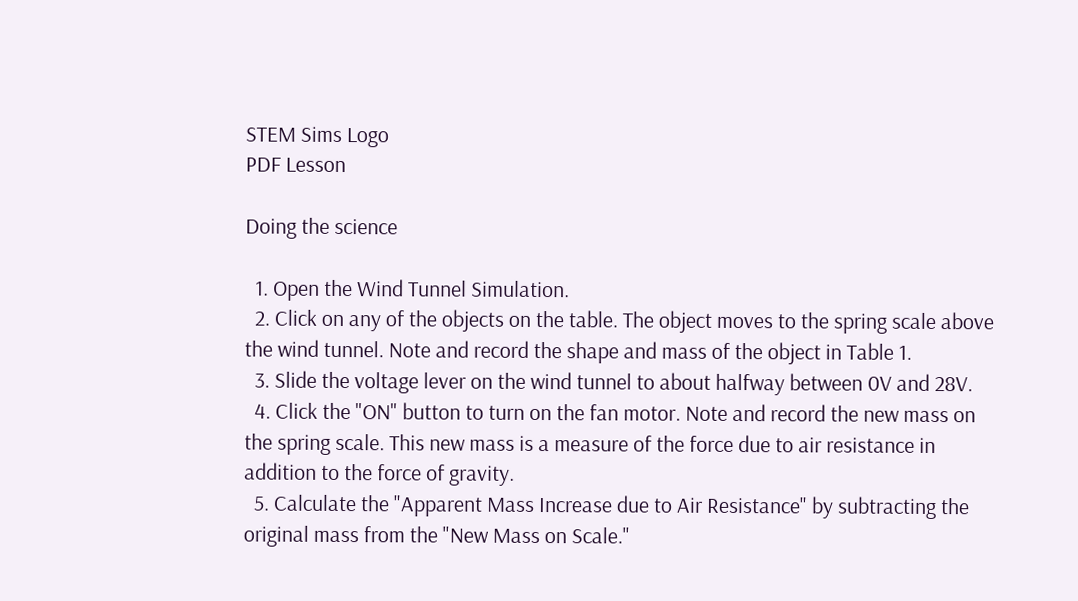STEM Sims Logo
PDF Lesson

Doing the science

  1. Open the Wind Tunnel Simulation.
  2. Click on any of the objects on the table. The object moves to the spring scale above the wind tunnel. Note and record the shape and mass of the object in Table 1.
  3. Slide the voltage lever on the wind tunnel to about halfway between 0V and 28V.
  4. Click the "ON" button to turn on the fan motor. Note and record the new mass on the spring scale. This new mass is a measure of the force due to air resistance in addition to the force of gravity.
  5. Calculate the "Apparent Mass Increase due to Air Resistance" by subtracting the original mass from the "New Mass on Scale."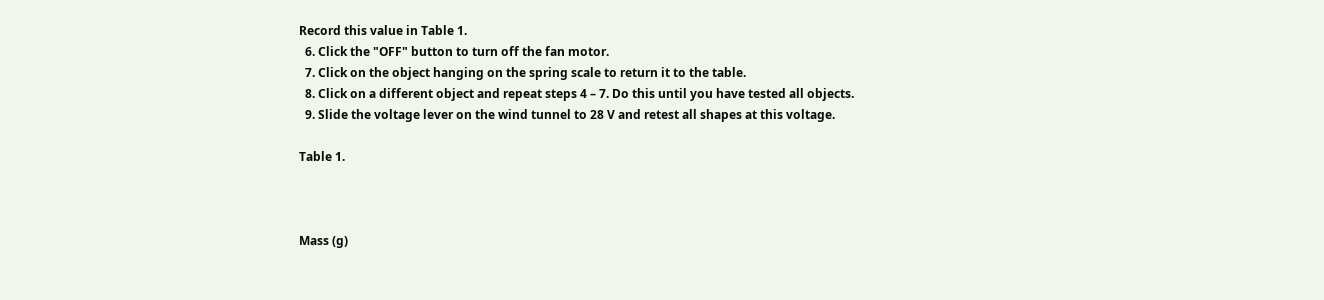Record this value in Table 1.
  6. Click the "OFF" button to turn off the fan motor.
  7. Click on the object hanging on the spring scale to return it to the table.
  8. Click on a different object and repeat steps 4 – 7. Do this until you have tested all objects.
  9. Slide the voltage lever on the wind tunnel to 28 V and retest all shapes at this voltage.

Table 1.



Mass (g)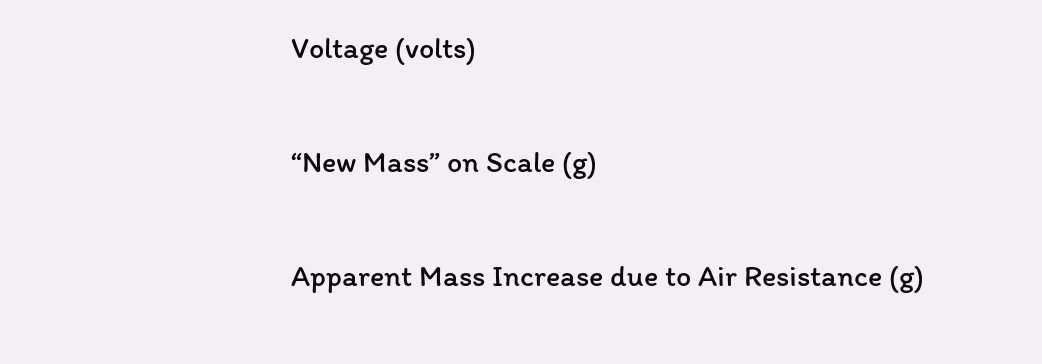Voltage (volts)

“New Mass” on Scale (g)

Apparent Mass Increase due to Air Resistance (g)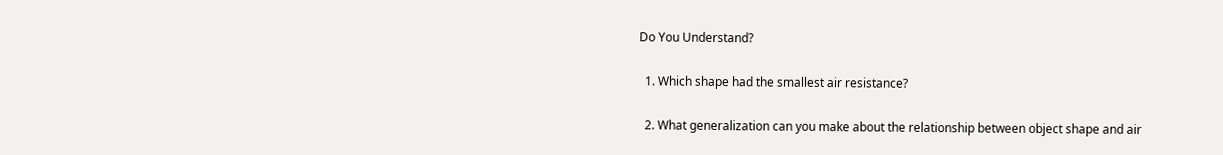Do You Understand?

  1. Which shape had the smallest air resistance?

  2. What generalization can you make about the relationship between object shape and air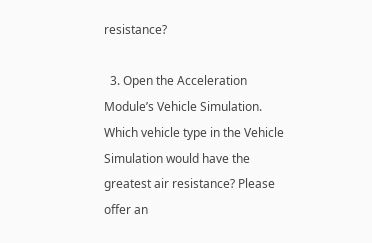resistance?

  3. Open the Acceleration Module’s Vehicle Simulation. Which vehicle type in the Vehicle Simulation would have the greatest air resistance? Please offer an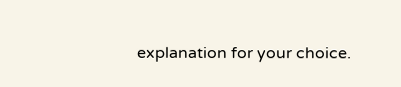explanation for your choice.